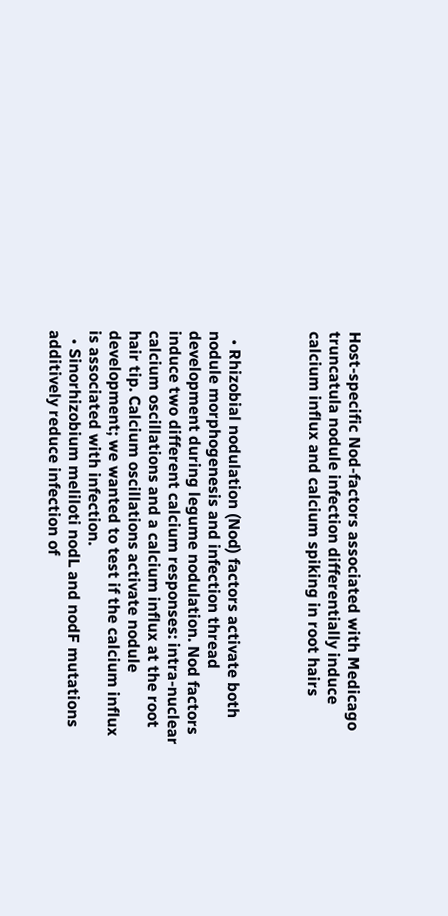Host-specific Nod-factors associated with Medicago truncatula nodule infection differentially induce calcium influx and calcium spiking in root hairs



  • Rhizobial nodulation (Nod) factors activate both nodule morphogenesis and infection thread development during legume nodulation. Nod factors induce two different calcium responses: intra-nuclear calcium oscillations and a calcium influx at the root hair tip. Calcium oscillations activate nodule development; we wanted to test if the calcium influx is associated with infection.
  • Sinorhizobium meliloti nodL and nodF mutations additively reduce infection of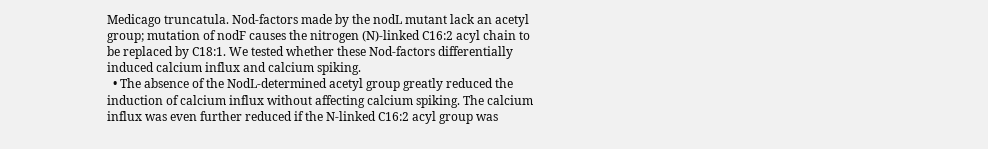Medicago truncatula. Nod-factors made by the nodL mutant lack an acetyl group; mutation of nodF causes the nitrogen (N)-linked C16:2 acyl chain to be replaced by C18:1. We tested whether these Nod-factors differentially induced calcium influx and calcium spiking.
  • The absence of the NodL-determined acetyl group greatly reduced the induction of calcium influx without affecting calcium spiking. The calcium influx was even further reduced if the N-linked C16:2 acyl group was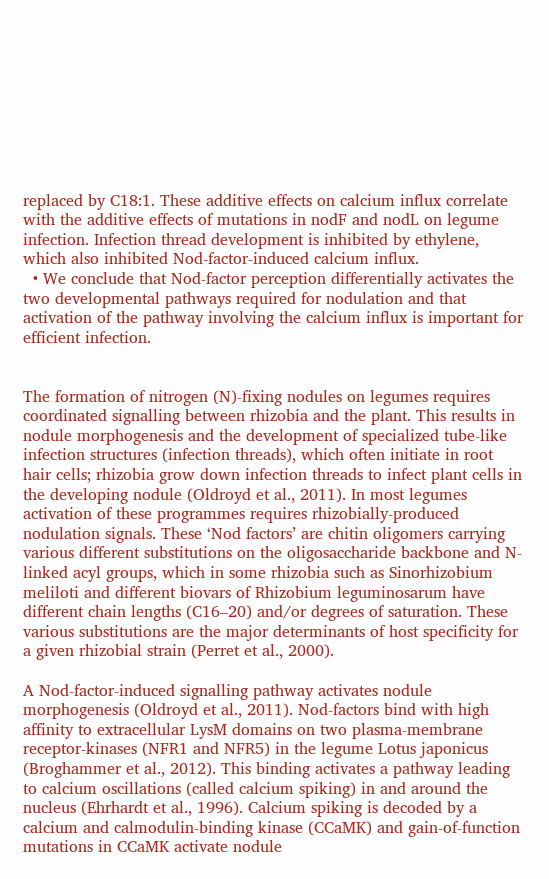replaced by C18:1. These additive effects on calcium influx correlate with the additive effects of mutations in nodF and nodL on legume infection. Infection thread development is inhibited by ethylene, which also inhibited Nod-factor-induced calcium influx.
  • We conclude that Nod-factor perception differentially activates the two developmental pathways required for nodulation and that activation of the pathway involving the calcium influx is important for efficient infection.


The formation of nitrogen (N)-fixing nodules on legumes requires coordinated signalling between rhizobia and the plant. This results in nodule morphogenesis and the development of specialized tube-like infection structures (infection threads), which often initiate in root hair cells; rhizobia grow down infection threads to infect plant cells in the developing nodule (Oldroyd et al., 2011). In most legumes activation of these programmes requires rhizobially-produced nodulation signals. These ‘Nod factors’ are chitin oligomers carrying various different substitutions on the oligosaccharide backbone and N-linked acyl groups, which in some rhizobia such as Sinorhizobium meliloti and different biovars of Rhizobium leguminosarum have different chain lengths (C16–20) and/or degrees of saturation. These various substitutions are the major determinants of host specificity for a given rhizobial strain (Perret et al., 2000).

A Nod-factor-induced signalling pathway activates nodule morphogenesis (Oldroyd et al., 2011). Nod-factors bind with high affinity to extracellular LysM domains on two plasma-membrane receptor-kinases (NFR1 and NFR5) in the legume Lotus japonicus (Broghammer et al., 2012). This binding activates a pathway leading to calcium oscillations (called calcium spiking) in and around the nucleus (Ehrhardt et al., 1996). Calcium spiking is decoded by a calcium and calmodulin-binding kinase (CCaMK) and gain-of-function mutations in CCaMK activate nodule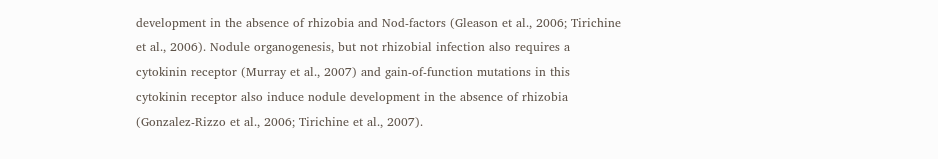development in the absence of rhizobia and Nod-factors (Gleason et al., 2006; Tirichine et al., 2006). Nodule organogenesis, but not rhizobial infection also requires a cytokinin receptor (Murray et al., 2007) and gain-of-function mutations in this cytokinin receptor also induce nodule development in the absence of rhizobia (Gonzalez-Rizzo et al., 2006; Tirichine et al., 2007).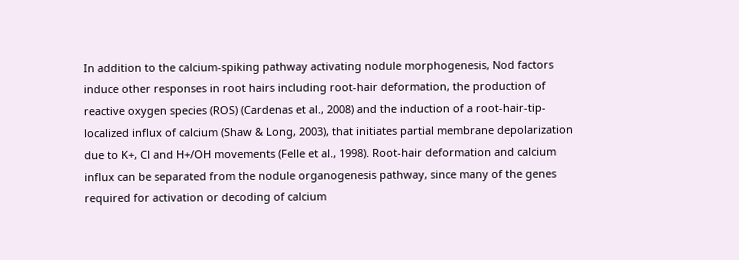In addition to the calcium-spiking pathway activating nodule morphogenesis, Nod factors induce other responses in root hairs including root-hair deformation, the production of reactive oxygen species (ROS) (Cardenas et al., 2008) and the induction of a root-hair-tip-localized influx of calcium (Shaw & Long, 2003), that initiates partial membrane depolarization due to K+, Cl and H+/OH movements (Felle et al., 1998). Root-hair deformation and calcium influx can be separated from the nodule organogenesis pathway, since many of the genes required for activation or decoding of calcium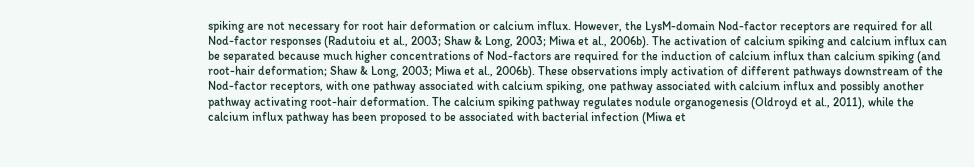spiking are not necessary for root hair deformation or calcium influx. However, the LysM-domain Nod-factor receptors are required for all Nod-factor responses (Radutoiu et al., 2003; Shaw & Long, 2003; Miwa et al., 2006b). The activation of calcium spiking and calcium influx can be separated because much higher concentrations of Nod-factors are required for the induction of calcium influx than calcium spiking (and root-hair deformation; Shaw & Long, 2003; Miwa et al., 2006b). These observations imply activation of different pathways downstream of the Nod-factor receptors, with one pathway associated with calcium spiking, one pathway associated with calcium influx and possibly another pathway activating root-hair deformation. The calcium spiking pathway regulates nodule organogenesis (Oldroyd et al., 2011), while the calcium influx pathway has been proposed to be associated with bacterial infection (Miwa et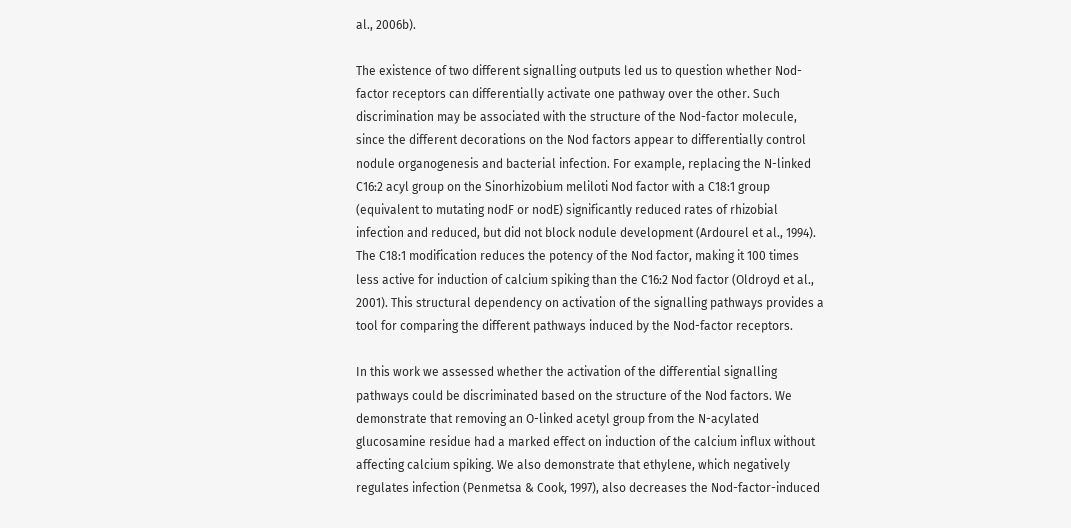al., 2006b).

The existence of two different signalling outputs led us to question whether Nod-factor receptors can differentially activate one pathway over the other. Such discrimination may be associated with the structure of the Nod-factor molecule, since the different decorations on the Nod factors appear to differentially control nodule organogenesis and bacterial infection. For example, replacing the N-linked C16:2 acyl group on the Sinorhizobium meliloti Nod factor with a C18:1 group (equivalent to mutating nodF or nodE) significantly reduced rates of rhizobial infection and reduced, but did not block nodule development (Ardourel et al., 1994). The C18:1 modification reduces the potency of the Nod factor, making it 100 times less active for induction of calcium spiking than the C16:2 Nod factor (Oldroyd et al., 2001). This structural dependency on activation of the signalling pathways provides a tool for comparing the different pathways induced by the Nod-factor receptors.

In this work we assessed whether the activation of the differential signalling pathways could be discriminated based on the structure of the Nod factors. We demonstrate that removing an O-linked acetyl group from the N-acylated glucosamine residue had a marked effect on induction of the calcium influx without affecting calcium spiking. We also demonstrate that ethylene, which negatively regulates infection (Penmetsa & Cook, 1997), also decreases the Nod-factor-induced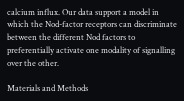calcium influx. Our data support a model in which the Nod-factor receptors can discriminate between the different Nod factors to preferentially activate one modality of signalling over the other.

Materials and Methods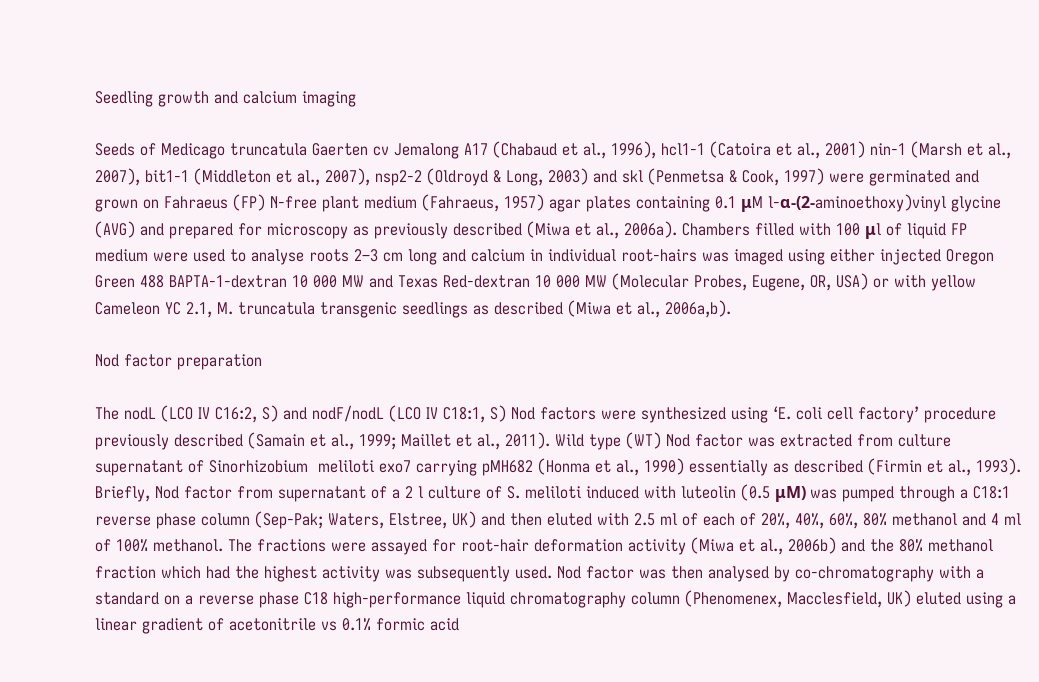Seedling growth and calcium imaging

Seeds of Medicago truncatula Gaerten cv Jemalong A17 (Chabaud et al., 1996), hcl1-1 (Catoira et al., 2001) nin-1 (Marsh et al., 2007), bit1-1 (Middleton et al., 2007), nsp2-2 (Oldroyd & Long, 2003) and skl (Penmetsa & Cook, 1997) were germinated and grown on Fahraeus (FP) N-free plant medium (Fahraeus, 1957) agar plates containing 0.1 μM l-α-(2-aminoethoxy)vinyl glycine (AVG) and prepared for microscopy as previously described (Miwa et al., 2006a). Chambers filled with 100 μl of liquid FP medium were used to analyse roots 2–3 cm long and calcium in individual root-hairs was imaged using either injected Oregon Green 488 BAPTA-1-dextran 10 000 MW and Texas Red-dextran 10 000 MW (Molecular Probes, Eugene, OR, USA) or with yellow Cameleon YC 2.1, M. truncatula transgenic seedlings as described (Miwa et al., 2006a,b).

Nod factor preparation

The nodL (LCO IV C16:2, S) and nodF/nodL (LCO IV C18:1, S) Nod factors were synthesized using ‘E. coli cell factory’ procedure previously described (Samain et al., 1999; Maillet et al., 2011). Wild type (WT) Nod factor was extracted from culture supernatant of Sinorhizobium  meliloti exo7 carrying pMH682 (Honma et al., 1990) essentially as described (Firmin et al., 1993). Briefly, Nod factor from supernatant of a 2 l culture of S. meliloti induced with luteolin (0.5 μM) was pumped through a C18:1 reverse phase column (Sep-Pak; Waters, Elstree, UK) and then eluted with 2.5 ml of each of 20%, 40%, 60%, 80% methanol and 4 ml of 100% methanol. The fractions were assayed for root-hair deformation activity (Miwa et al., 2006b) and the 80% methanol fraction which had the highest activity was subsequently used. Nod factor was then analysed by co-chromatography with a standard on a reverse phase C18 high-performance liquid chromatography column (Phenomenex, Macclesfield, UK) eluted using a linear gradient of acetonitrile vs 0.1% formic acid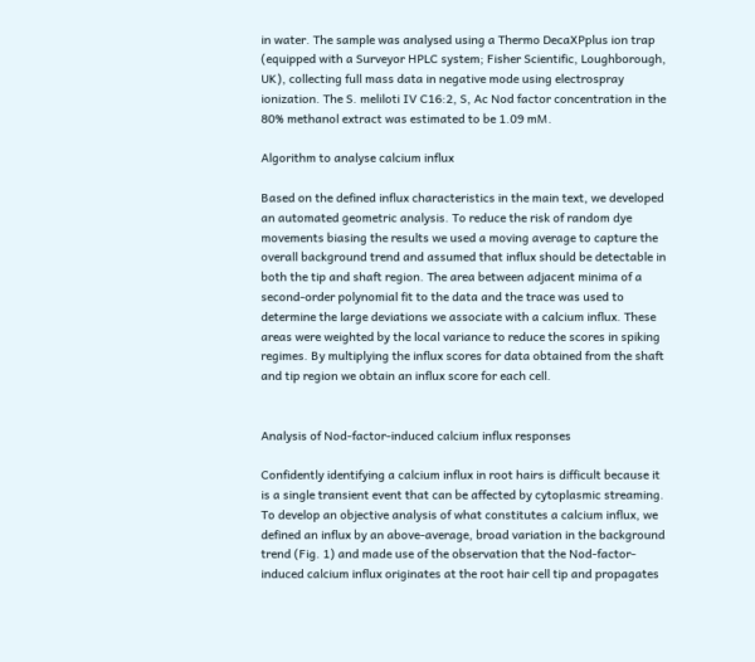in water. The sample was analysed using a Thermo DecaXPplus ion trap (equipped with a Surveyor HPLC system; Fisher Scientific, Loughborough, UK), collecting full mass data in negative mode using electrospray ionization. The S. meliloti IV C16:2, S, Ac Nod factor concentration in the 80% methanol extract was estimated to be 1.09 mM.

Algorithm to analyse calcium influx

Based on the defined influx characteristics in the main text, we developed an automated geometric analysis. To reduce the risk of random dye movements biasing the results we used a moving average to capture the overall background trend and assumed that influx should be detectable in both the tip and shaft region. The area between adjacent minima of a second-order polynomial fit to the data and the trace was used to determine the large deviations we associate with a calcium influx. These areas were weighted by the local variance to reduce the scores in spiking regimes. By multiplying the influx scores for data obtained from the shaft and tip region we obtain an influx score for each cell.


Analysis of Nod-factor-induced calcium influx responses

Confidently identifying a calcium influx in root hairs is difficult because it is a single transient event that can be affected by cytoplasmic streaming. To develop an objective analysis of what constitutes a calcium influx, we defined an influx by an above-average, broad variation in the background trend (Fig. 1) and made use of the observation that the Nod-factor-induced calcium influx originates at the root hair cell tip and propagates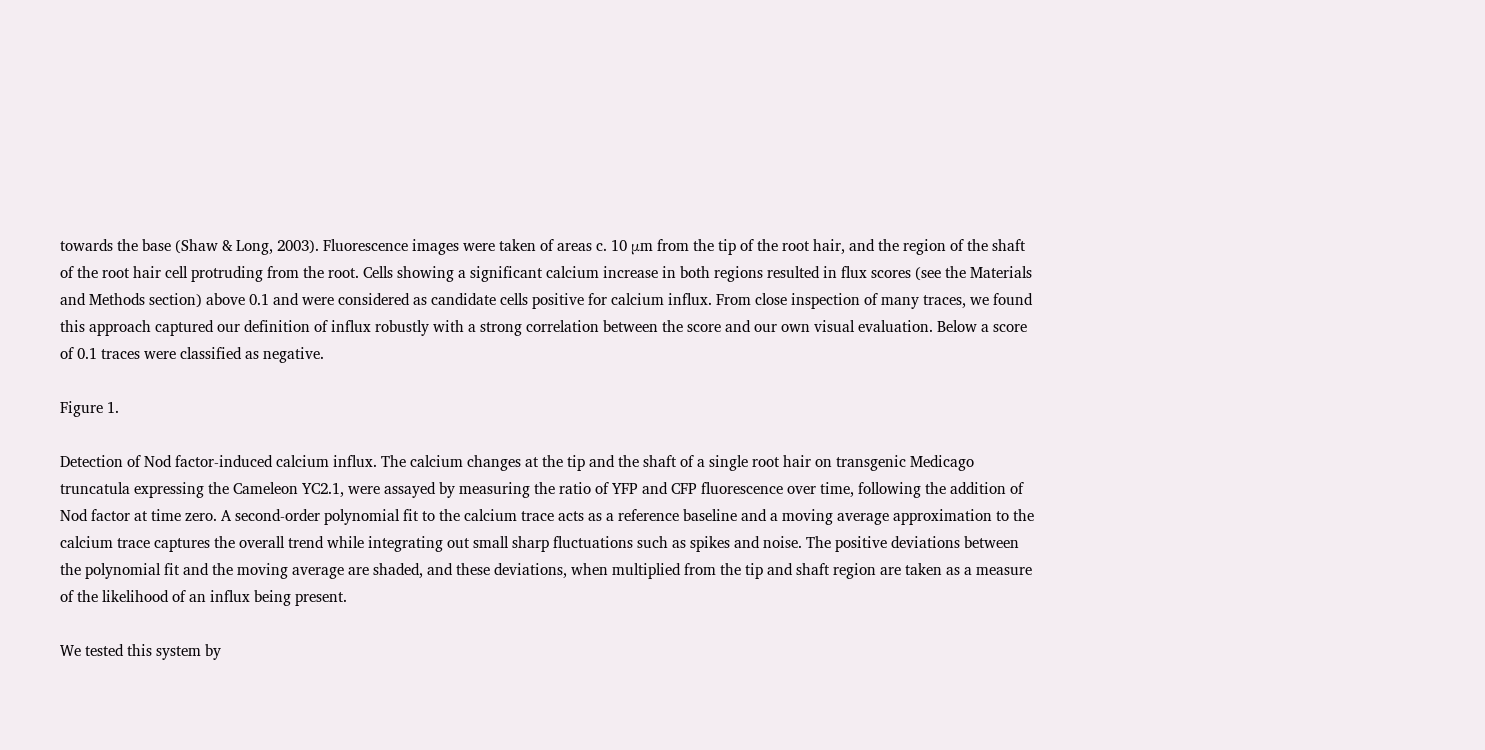towards the base (Shaw & Long, 2003). Fluorescence images were taken of areas c. 10 μm from the tip of the root hair, and the region of the shaft of the root hair cell protruding from the root. Cells showing a significant calcium increase in both regions resulted in flux scores (see the Materials and Methods section) above 0.1 and were considered as candidate cells positive for calcium influx. From close inspection of many traces, we found this approach captured our definition of influx robustly with a strong correlation between the score and our own visual evaluation. Below a score of 0.1 traces were classified as negative.

Figure 1.

Detection of Nod factor-induced calcium influx. The calcium changes at the tip and the shaft of a single root hair on transgenic Medicago truncatula expressing the Cameleon YC2.1, were assayed by measuring the ratio of YFP and CFP fluorescence over time, following the addition of Nod factor at time zero. A second-order polynomial fit to the calcium trace acts as a reference baseline and a moving average approximation to the calcium trace captures the overall trend while integrating out small sharp fluctuations such as spikes and noise. The positive deviations between the polynomial fit and the moving average are shaded, and these deviations, when multiplied from the tip and shaft region are taken as a measure of the likelihood of an influx being present.

We tested this system by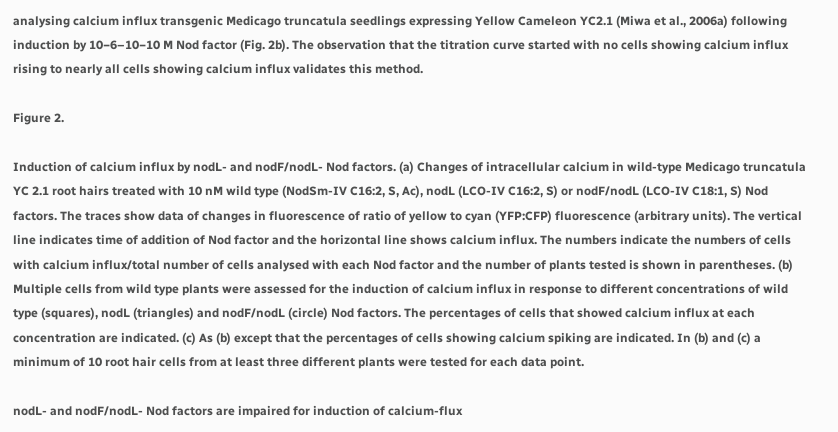analysing calcium influx transgenic Medicago truncatula seedlings expressing Yellow Cameleon YC2.1 (Miwa et al., 2006a) following induction by 10−6–10−10 M Nod factor (Fig. 2b). The observation that the titration curve started with no cells showing calcium influx rising to nearly all cells showing calcium influx validates this method.

Figure 2.

Induction of calcium influx by nodL- and nodF/nodL- Nod factors. (a) Changes of intracellular calcium in wild-type Medicago truncatula YC 2.1 root hairs treated with 10 nM wild type (NodSm-IV C16:2, S, Ac), nodL (LCO-IV C16:2, S) or nodF/nodL (LCO-IV C18:1, S) Nod factors. The traces show data of changes in fluorescence of ratio of yellow to cyan (YFP:CFP) fluorescence (arbitrary units). The vertical line indicates time of addition of Nod factor and the horizontal line shows calcium influx. The numbers indicate the numbers of cells with calcium influx/total number of cells analysed with each Nod factor and the number of plants tested is shown in parentheses. (b) Multiple cells from wild type plants were assessed for the induction of calcium influx in response to different concentrations of wild type (squares), nodL (triangles) and nodF/nodL (circle) Nod factors. The percentages of cells that showed calcium influx at each concentration are indicated. (c) As (b) except that the percentages of cells showing calcium spiking are indicated. In (b) and (c) a minimum of 10 root hair cells from at least three different plants were tested for each data point.

nodL- and nodF/nodL- Nod factors are impaired for induction of calcium-flux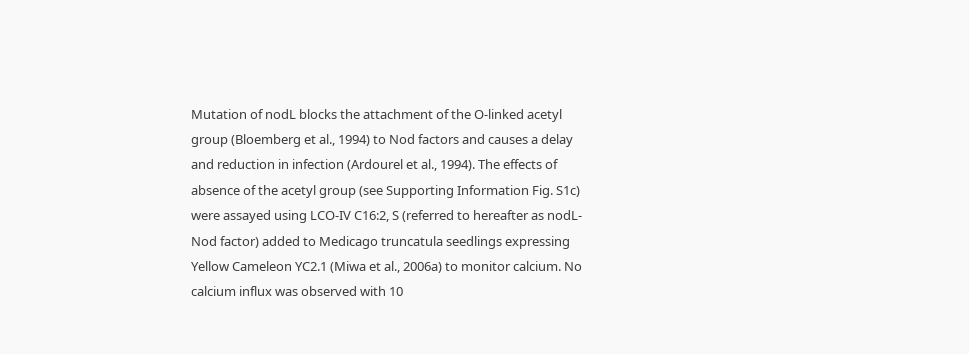Mutation of nodL blocks the attachment of the O-linked acetyl group (Bloemberg et al., 1994) to Nod factors and causes a delay and reduction in infection (Ardourel et al., 1994). The effects of absence of the acetyl group (see Supporting Information Fig. S1c) were assayed using LCO-IV C16:2, S (referred to hereafter as nodL-Nod factor) added to Medicago truncatula seedlings expressing Yellow Cameleon YC2.1 (Miwa et al., 2006a) to monitor calcium. No calcium influx was observed with 10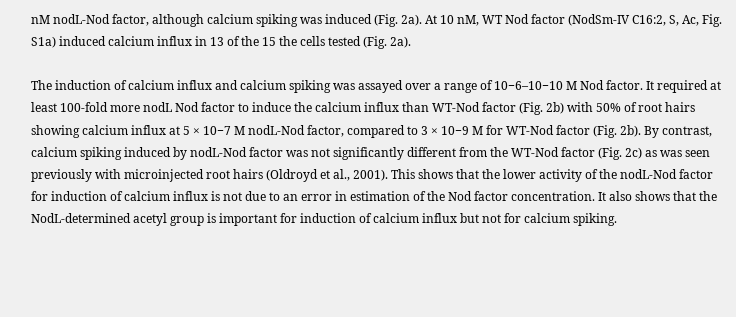nM nodL-Nod factor, although calcium spiking was induced (Fig. 2a). At 10 nM, WT Nod factor (NodSm-IV C16:2, S, Ac, Fig. S1a) induced calcium influx in 13 of the 15 the cells tested (Fig. 2a).

The induction of calcium influx and calcium spiking was assayed over a range of 10−6–10−10 M Nod factor. It required at least 100-fold more nodL Nod factor to induce the calcium influx than WT-Nod factor (Fig. 2b) with 50% of root hairs showing calcium influx at 5 × 10−7 M nodL-Nod factor, compared to 3 × 10−9 M for WT-Nod factor (Fig. 2b). By contrast, calcium spiking induced by nodL-Nod factor was not significantly different from the WT-Nod factor (Fig. 2c) as was seen previously with microinjected root hairs (Oldroyd et al., 2001). This shows that the lower activity of the nodL-Nod factor for induction of calcium influx is not due to an error in estimation of the Nod factor concentration. It also shows that the NodL-determined acetyl group is important for induction of calcium influx but not for calcium spiking.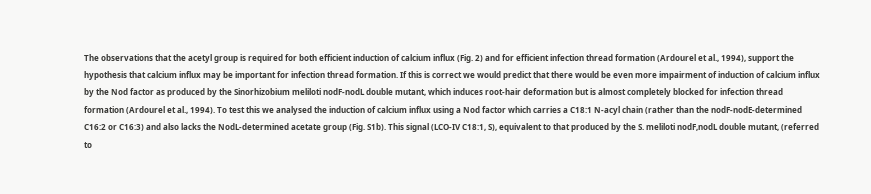The observations that the acetyl group is required for both efficient induction of calcium influx (Fig. 2) and for efficient infection thread formation (Ardourel et al., 1994), support the hypothesis that calcium influx may be important for infection thread formation. If this is correct we would predict that there would be even more impairment of induction of calcium influx by the Nod factor as produced by the Sinorhizobium meliloti nodF-nodL double mutant, which induces root-hair deformation but is almost completely blocked for infection thread formation (Ardourel et al., 1994). To test this we analysed the induction of calcium influx using a Nod factor which carries a C18:1 N-acyl chain (rather than the nodF-nodE-determined C16:2 or C16:3) and also lacks the NodL-determined acetate group (Fig. S1b). This signal (LCO-IV C18:1, S), equivalent to that produced by the S. meliloti nodF,nodL double mutant, (referred to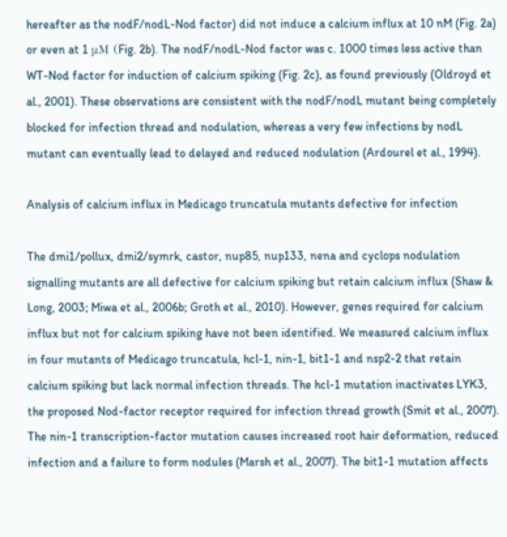hereafter as the nodF/nodL-Nod factor) did not induce a calcium influx at 10 nM (Fig. 2a) or even at 1 μM (Fig. 2b). The nodF/nodL-Nod factor was c. 1000 times less active than WT-Nod factor for induction of calcium spiking (Fig. 2c), as found previously (Oldroyd et al., 2001). These observations are consistent with the nodF/nodL mutant being completely blocked for infection thread and nodulation, whereas a very few infections by nodL mutant can eventually lead to delayed and reduced nodulation (Ardourel et al., 1994).

Analysis of calcium influx in Medicago truncatula mutants defective for infection

The dmi1/pollux, dmi2/symrk, castor, nup85, nup133, nena and cyclops nodulation signalling mutants are all defective for calcium spiking but retain calcium influx (Shaw & Long, 2003; Miwa et al., 2006b; Groth et al., 2010). However, genes required for calcium influx but not for calcium spiking have not been identified. We measured calcium influx in four mutants of Medicago truncatula, hcl-1, nin-1, bit1-1 and nsp2-2 that retain calcium spiking but lack normal infection threads. The hcl-1 mutation inactivates LYK3, the proposed Nod-factor receptor required for infection thread growth (Smit et al., 2007). The nin-1 transcription-factor mutation causes increased root hair deformation, reduced infection and a failure to form nodules (Marsh et al., 2007). The bit1-1 mutation affects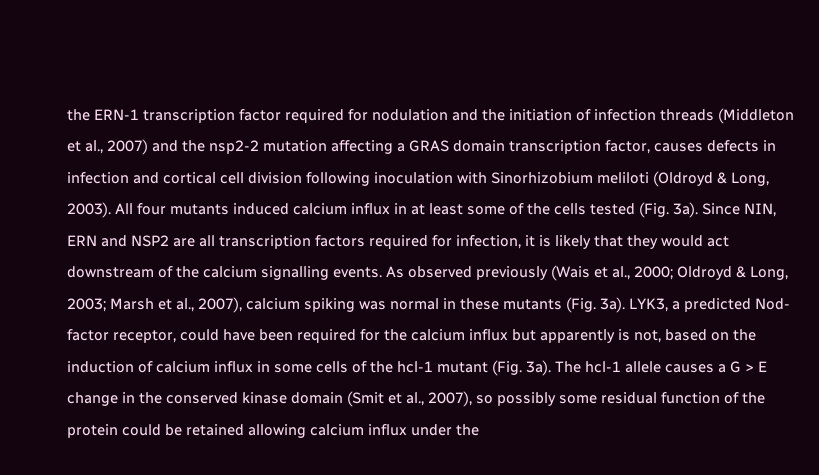the ERN-1 transcription factor required for nodulation and the initiation of infection threads (Middleton et al., 2007) and the nsp2-2 mutation affecting a GRAS domain transcription factor, causes defects in infection and cortical cell division following inoculation with Sinorhizobium meliloti (Oldroyd & Long, 2003). All four mutants induced calcium influx in at least some of the cells tested (Fig. 3a). Since NIN, ERN and NSP2 are all transcription factors required for infection, it is likely that they would act downstream of the calcium signalling events. As observed previously (Wais et al., 2000; Oldroyd & Long, 2003; Marsh et al., 2007), calcium spiking was normal in these mutants (Fig. 3a). LYK3, a predicted Nod-factor receptor, could have been required for the calcium influx but apparently is not, based on the induction of calcium influx in some cells of the hcl-1 mutant (Fig. 3a). The hcl-1 allele causes a G > E change in the conserved kinase domain (Smit et al., 2007), so possibly some residual function of the protein could be retained allowing calcium influx under the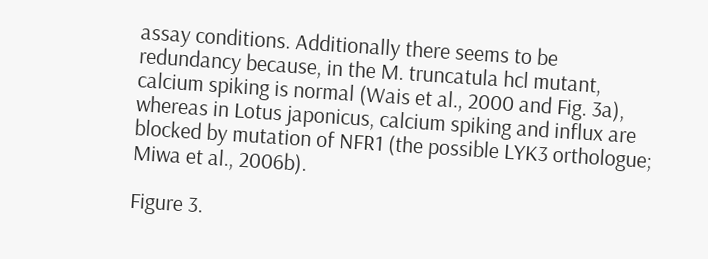assay conditions. Additionally there seems to be redundancy because, in the M. truncatula hcl mutant, calcium spiking is normal (Wais et al., 2000 and Fig. 3a), whereas in Lotus japonicus, calcium spiking and influx are blocked by mutation of NFR1 (the possible LYK3 orthologue; Miwa et al., 2006b).

Figure 3.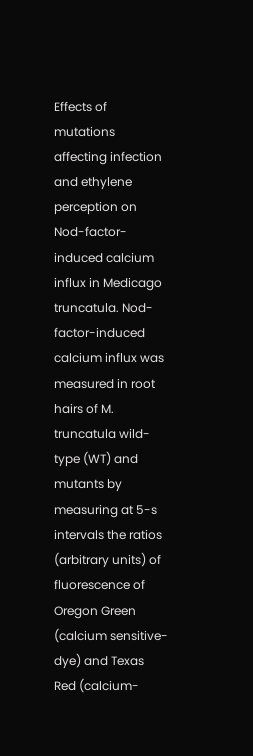Effects of mutations affecting infection and ethylene perception on Nod-factor-induced calcium influx in Medicago truncatula. Nod-factor-induced calcium influx was measured in root hairs of M. truncatula wild-type (WT) and mutants by measuring at 5-s intervals the ratios (arbitrary units) of fluorescence of Oregon Green (calcium sensitive-dye) and Texas Red (calcium-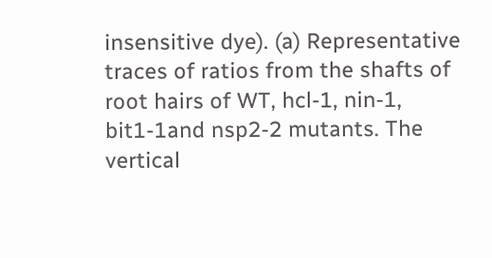insensitive dye). (a) Representative traces of ratios from the shafts of root hairs of WT, hcl-1, nin-1, bit1-1and nsp2-2 mutants. The vertical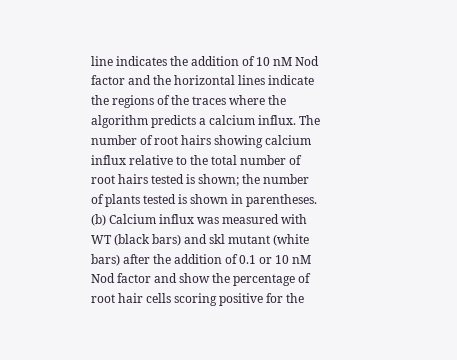line indicates the addition of 10 nM Nod factor and the horizontal lines indicate the regions of the traces where the algorithm predicts a calcium influx. The number of root hairs showing calcium influx relative to the total number of root hairs tested is shown; the number of plants tested is shown in parentheses. (b) Calcium influx was measured with WT (black bars) and skl mutant (white bars) after the addition of 0.1 or 10 nM Nod factor and show the percentage of root hair cells scoring positive for the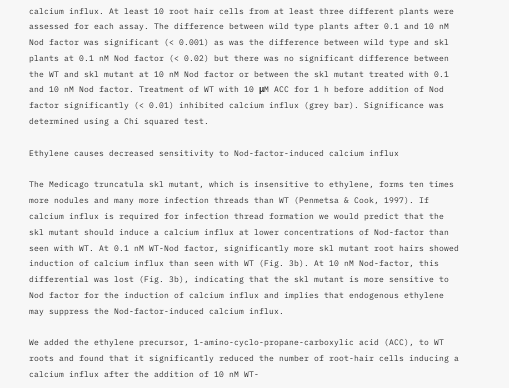calcium influx. At least 10 root hair cells from at least three different plants were assessed for each assay. The difference between wild type plants after 0.1 and 10 nM Nod factor was significant (< 0.001) as was the difference between wild type and skl plants at 0.1 nM Nod factor (< 0.02) but there was no significant difference between the WT and skl mutant at 10 nM Nod factor or between the skl mutant treated with 0.1 and 10 nM Nod factor. Treatment of WT with 10 μM ACC for 1 h before addition of Nod factor significantly (< 0.01) inhibited calcium influx (grey bar). Significance was determined using a Chi squared test.

Ethylene causes decreased sensitivity to Nod-factor-induced calcium influx

The Medicago truncatula skl mutant, which is insensitive to ethylene, forms ten times more nodules and many more infection threads than WT (Penmetsa & Cook, 1997). If calcium influx is required for infection thread formation we would predict that the skl mutant should induce a calcium influx at lower concentrations of Nod-factor than seen with WT. At 0.1 nM WT-Nod factor, significantly more skl mutant root hairs showed induction of calcium influx than seen with WT (Fig. 3b). At 10 nM Nod-factor, this differential was lost (Fig. 3b), indicating that the skl mutant is more sensitive to Nod factor for the induction of calcium influx and implies that endogenous ethylene may suppress the Nod-factor-induced calcium influx.

We added the ethylene precursor, 1-amino-cyclo-propane-carboxylic acid (ACC), to WT roots and found that it significantly reduced the number of root-hair cells inducing a calcium influx after the addition of 10 nM WT-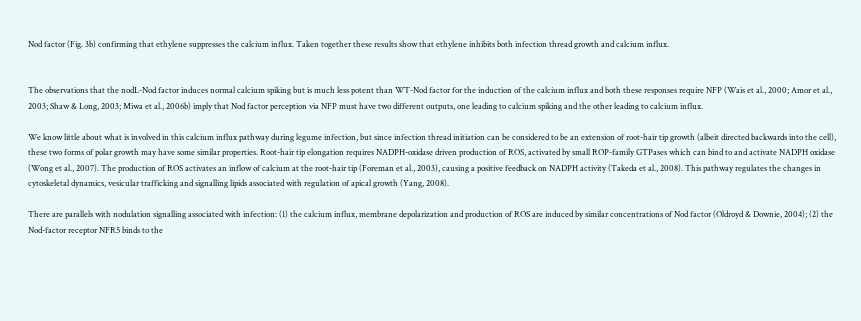Nod factor (Fig. 3b) confirming that ethylene suppresses the calcium influx. Taken together these results show that ethylene inhibits both infection thread growth and calcium influx.


The observations that the nodL-Nod factor induces normal calcium spiking but is much less potent than WT-Nod factor for the induction of the calcium influx and both these responses require NFP (Wais et al., 2000; Amor et al., 2003; Shaw & Long, 2003; Miwa et al., 2006b) imply that Nod factor perception via NFP must have two different outputs, one leading to calcium spiking and the other leading to calcium influx.

We know little about what is involved in this calcium influx pathway during legume infection, but since infection thread initiation can be considered to be an extension of root-hair tip growth (albeit directed backwards into the cell), these two forms of polar growth may have some similar properties. Root-hair tip elongation requires NADPH-oxidase driven production of ROS, activated by small ROP-family GTPases which can bind to and activate NADPH oxidase (Wong et al., 2007). The production of ROS activates an inflow of calcium at the root-hair tip (Foreman et al., 2003), causing a positive feedback on NADPH activity (Takeda et al., 2008). This pathway regulates the changes in cytoskeletal dynamics, vesicular trafficking and signalling lipids associated with regulation of apical growth (Yang, 2008).

There are parallels with nodulation signalling associated with infection: (1) the calcium influx, membrane depolarization and production of ROS are induced by similar concentrations of Nod factor (Oldroyd & Downie, 2004); (2) the Nod-factor receptor NFR5 binds to the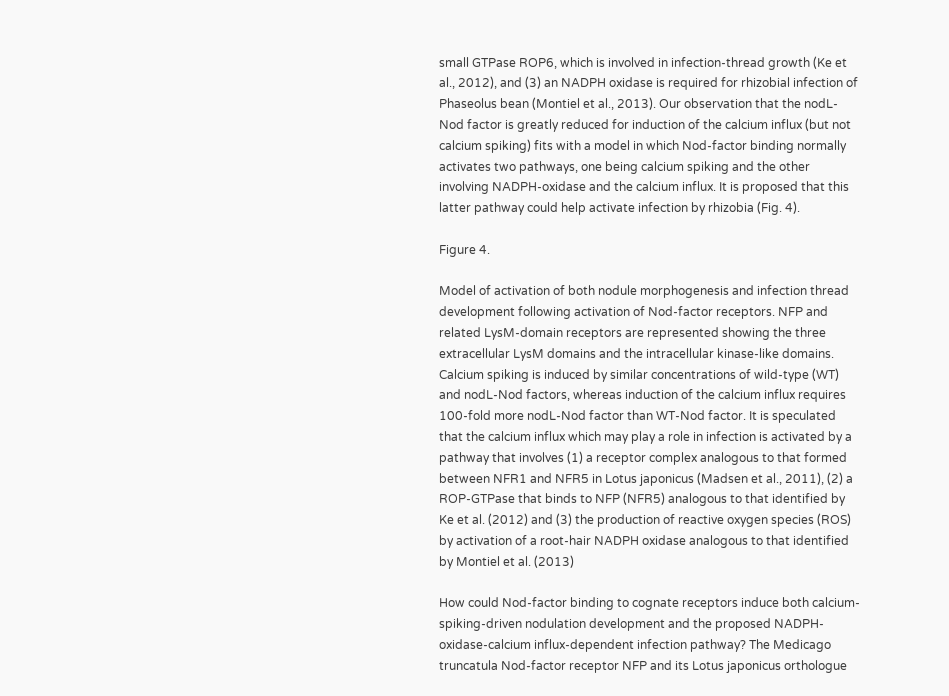small GTPase ROP6, which is involved in infection-thread growth (Ke et al., 2012), and (3) an NADPH oxidase is required for rhizobial infection of Phaseolus bean (Montiel et al., 2013). Our observation that the nodL-Nod factor is greatly reduced for induction of the calcium influx (but not calcium spiking) fits with a model in which Nod-factor binding normally activates two pathways, one being calcium spiking and the other involving NADPH-oxidase and the calcium influx. It is proposed that this latter pathway could help activate infection by rhizobia (Fig. 4).

Figure 4.

Model of activation of both nodule morphogenesis and infection thread development following activation of Nod-factor receptors. NFP and related LysM-domain receptors are represented showing the three extracellular LysM domains and the intracellular kinase-like domains. Calcium spiking is induced by similar concentrations of wild-type (WT) and nodL-Nod factors, whereas induction of the calcium influx requires 100-fold more nodL-Nod factor than WT-Nod factor. It is speculated that the calcium influx which may play a role in infection is activated by a pathway that involves (1) a receptor complex analogous to that formed between NFR1 and NFR5 in Lotus japonicus (Madsen et al., 2011), (2) a ROP-GTPase that binds to NFP (NFR5) analogous to that identified by Ke et al. (2012) and (3) the production of reactive oxygen species (ROS) by activation of a root-hair NADPH oxidase analogous to that identified by Montiel et al. (2013)

How could Nod-factor binding to cognate receptors induce both calcium-spiking-driven nodulation development and the proposed NADPH-oxidase-calcium influx-dependent infection pathway? The Medicago truncatula Nod-factor receptor NFP and its Lotus japonicus orthologue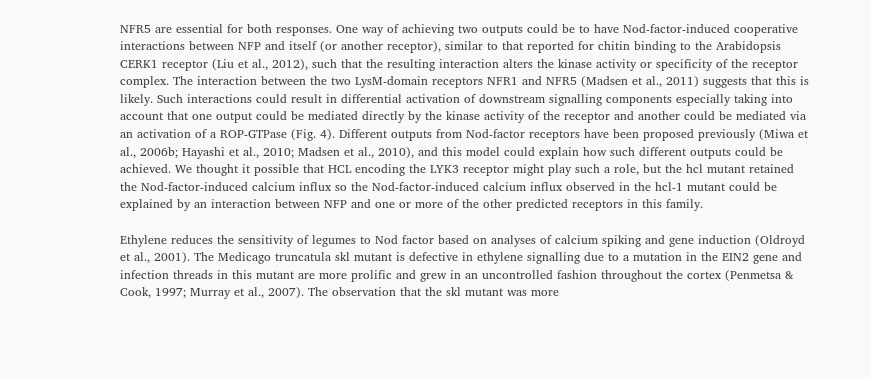NFR5 are essential for both responses. One way of achieving two outputs could be to have Nod-factor-induced cooperative interactions between NFP and itself (or another receptor), similar to that reported for chitin binding to the Arabidopsis CERK1 receptor (Liu et al., 2012), such that the resulting interaction alters the kinase activity or specificity of the receptor complex. The interaction between the two LysM-domain receptors NFR1 and NFR5 (Madsen et al., 2011) suggests that this is likely. Such interactions could result in differential activation of downstream signalling components especially taking into account that one output could be mediated directly by the kinase activity of the receptor and another could be mediated via an activation of a ROP-GTPase (Fig. 4). Different outputs from Nod-factor receptors have been proposed previously (Miwa et al., 2006b; Hayashi et al., 2010; Madsen et al., 2010), and this model could explain how such different outputs could be achieved. We thought it possible that HCL encoding the LYK3 receptor might play such a role, but the hcl mutant retained the Nod-factor-induced calcium influx so the Nod-factor-induced calcium influx observed in the hcl-1 mutant could be explained by an interaction between NFP and one or more of the other predicted receptors in this family.

Ethylene reduces the sensitivity of legumes to Nod factor based on analyses of calcium spiking and gene induction (Oldroyd et al., 2001). The Medicago truncatula skl mutant is defective in ethylene signalling due to a mutation in the EIN2 gene and infection threads in this mutant are more prolific and grew in an uncontrolled fashion throughout the cortex (Penmetsa & Cook, 1997; Murray et al., 2007). The observation that the skl mutant was more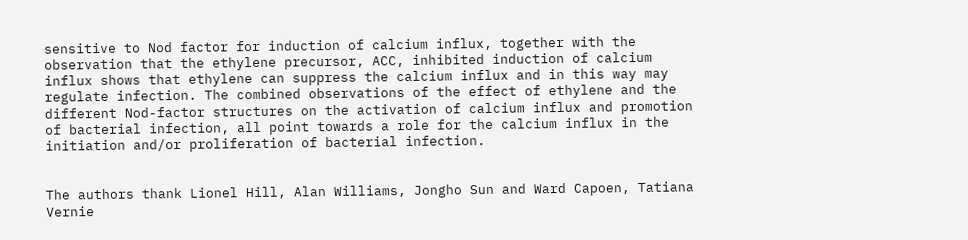sensitive to Nod factor for induction of calcium influx, together with the observation that the ethylene precursor, ACC, inhibited induction of calcium influx shows that ethylene can suppress the calcium influx and in this way may regulate infection. The combined observations of the effect of ethylene and the different Nod-factor structures on the activation of calcium influx and promotion of bacterial infection, all point towards a role for the calcium influx in the initiation and/or proliferation of bacterial infection.


The authors thank Lionel Hill, Alan Williams, Jongho Sun and Ward Capoen, Tatiana Vernie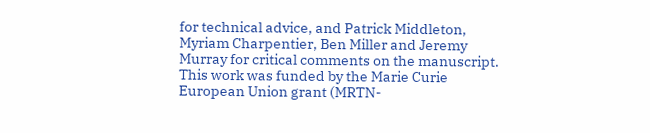for technical advice, and Patrick Middleton, Myriam Charpentier, Ben Miller and Jeremy Murray for critical comments on the manuscript. This work was funded by the Marie Curie European Union grant (MRTN-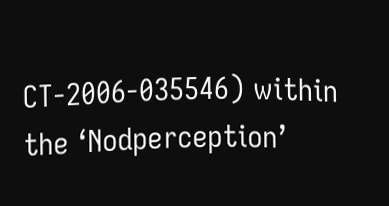CT-2006-035546) within the ‘Nodperception’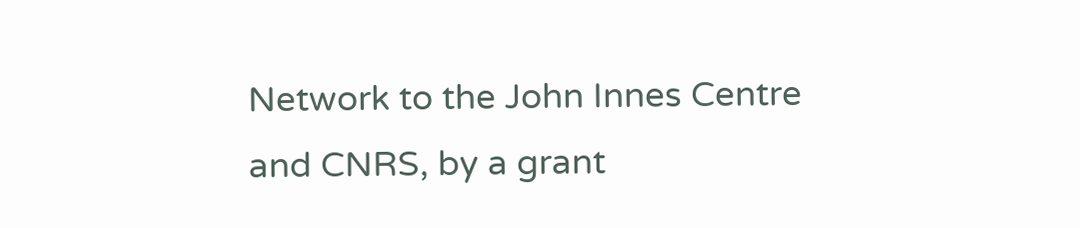Network to the John Innes Centre and CNRS, by a grant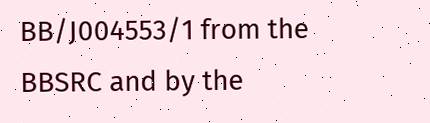BB/J004553/1 from the BBSRC and by the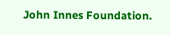John Innes Foundation.